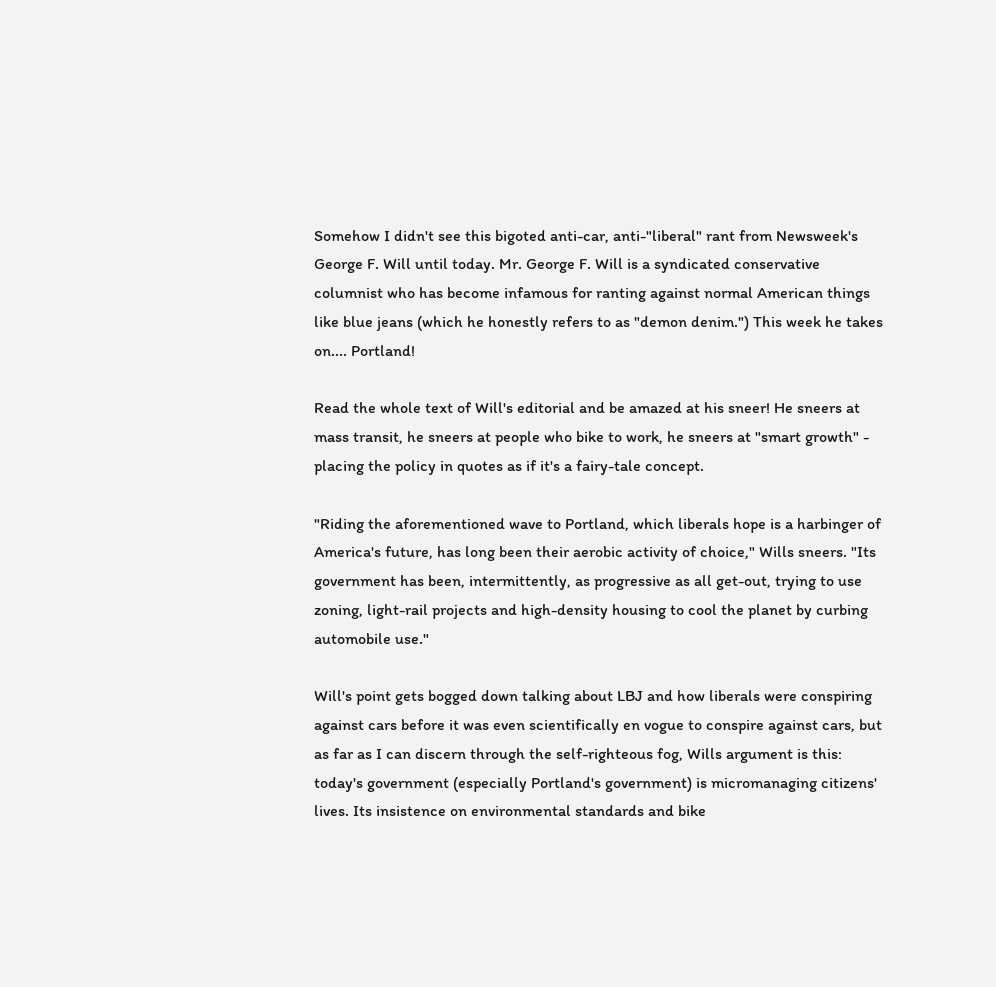Somehow I didn't see this bigoted anti-car, anti-"liberal" rant from Newsweek's George F. Will until today. Mr. George F. Will is a syndicated conservative columnist who has become infamous for ranting against normal American things like blue jeans (which he honestly refers to as "demon denim.") This week he takes on.... Portland!

Read the whole text of Will's editorial and be amazed at his sneer! He sneers at mass transit, he sneers at people who bike to work, he sneers at "smart growth" - placing the policy in quotes as if it's a fairy-tale concept.

"Riding the aforementioned wave to Portland, which liberals hope is a harbinger of America's future, has long been their aerobic activity of choice," Wills sneers. "Its government has been, intermittently, as progressive as all get-out, trying to use zoning, light-rail projects and high-density housing to cool the planet by curbing automobile use."

Will's point gets bogged down talking about LBJ and how liberals were conspiring against cars before it was even scientifically en vogue to conspire against cars, but as far as I can discern through the self-righteous fog, Wills argument is this: today's government (especially Portland's government) is micromanaging citizens' lives. Its insistence on environmental standards and bike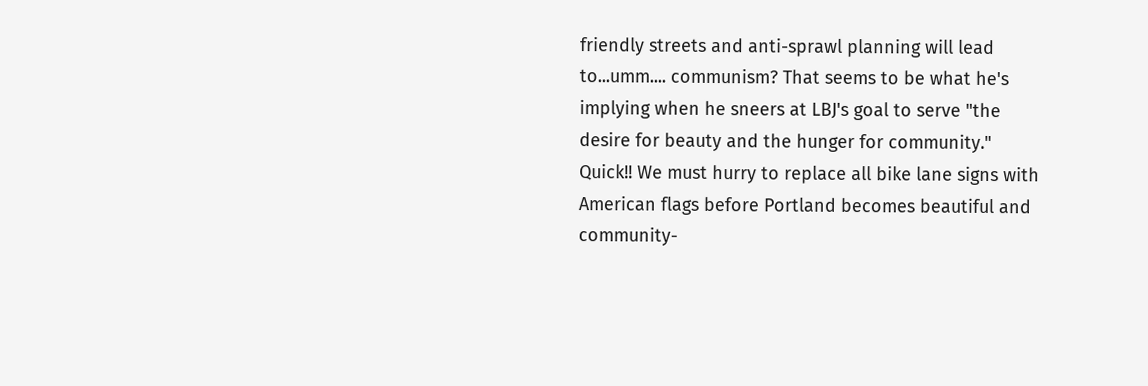friendly streets and anti-sprawl planning will lead to...umm.... communism? That seems to be what he's implying when he sneers at LBJ's goal to serve "the desire for beauty and the hunger for community." Quick!! We must hurry to replace all bike lane signs with American flags before Portland becomes beautiful and community-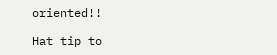oriented!!

Hat tip to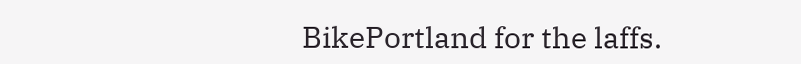BikePortland for the laffs.